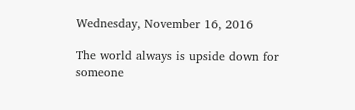Wednesday, November 16, 2016

The world always is upside down for someone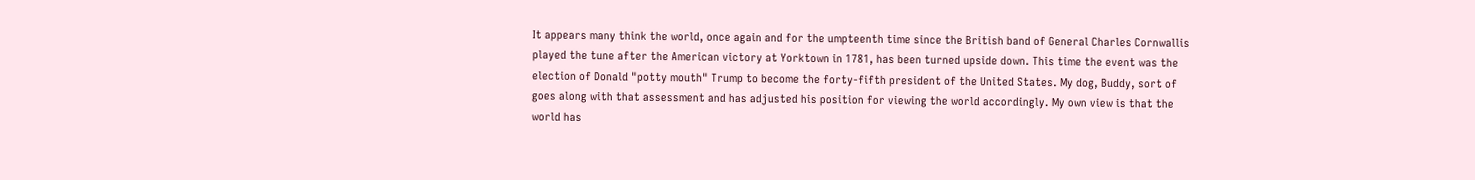It appears many think the world, once again and for the umpteenth time since the British band of General Charles Cornwallis played the tune after the American victory at Yorktown in 1781, has been turned upside down. This time the event was the election of Donald "potty mouth" Trump to become the forty-fifth president of the United States. My dog, Buddy, sort of goes along with that assessment and has adjusted his position for viewing the world accordingly. My own view is that the world has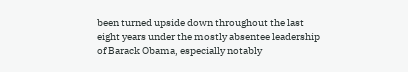been turned upside down throughout the last eight years under the mostly absentee leadership of Barack Obama, especially notably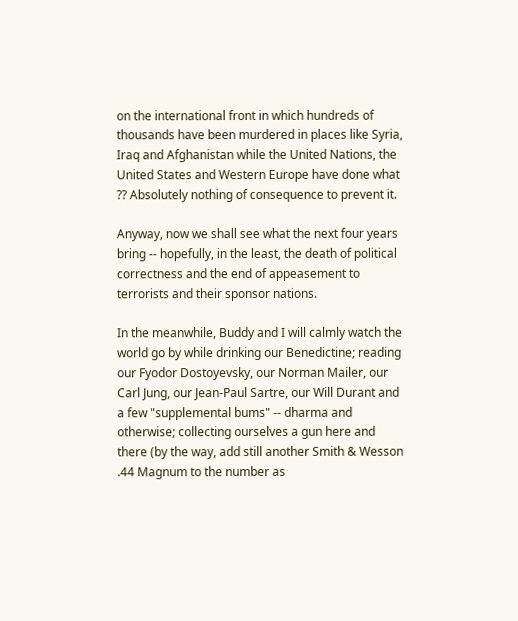on the international front in which hundreds of thousands have been murdered in places like Syria, Iraq and Afghanistan while the United Nations, the United States and Western Europe have done what ?? Absolutely nothing of consequence to prevent it.

Anyway, now we shall see what the next four years bring -- hopefully, in the least, the death of political correctness and the end of appeasement to terrorists and their sponsor nations.

In the meanwhile, Buddy and I will calmly watch the world go by while drinking our Benedictine; reading our Fyodor Dostoyevsky, our Norman Mailer, our Carl Jung, our Jean-Paul Sartre, our Will Durant and a few "supplemental bums" -- dharma and otherwise; collecting ourselves a gun here and there (by the way, add still another Smith & Wesson .44 Magnum to the number as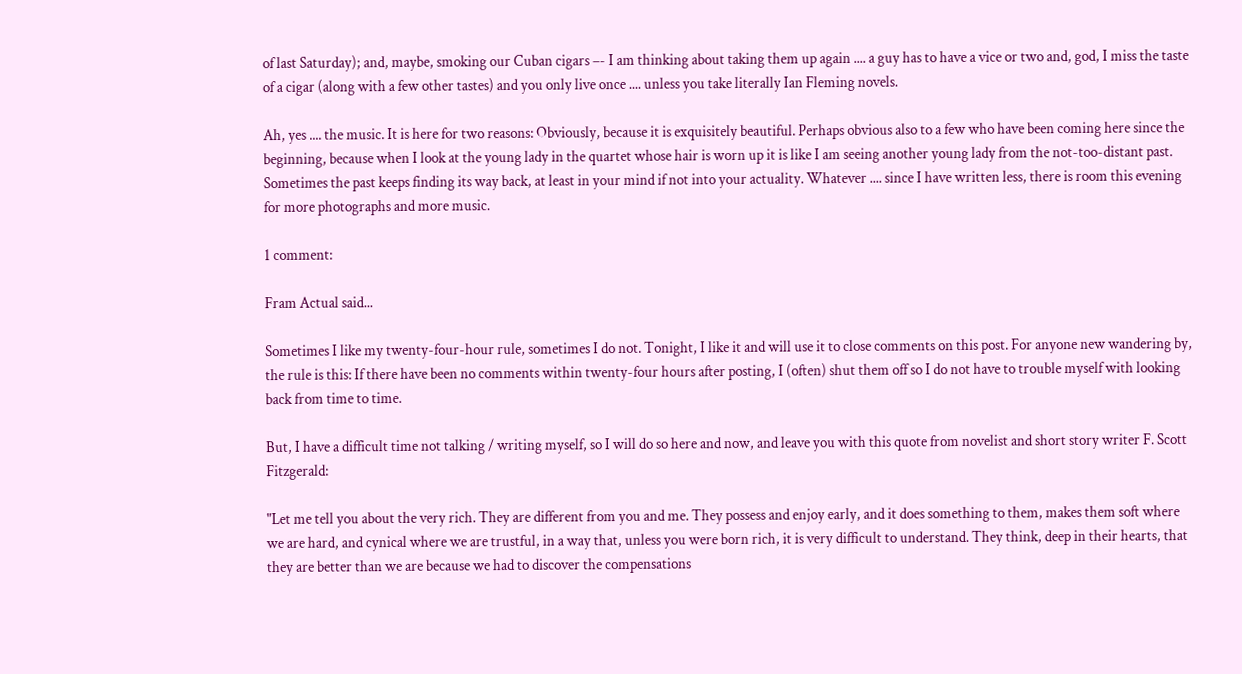of last Saturday); and, maybe, smoking our Cuban cigars –- I am thinking about taking them up again .... a guy has to have a vice or two and, god, I miss the taste of a cigar (along with a few other tastes) and you only live once .... unless you take literally Ian Fleming novels.

Ah, yes .... the music. It is here for two reasons: Obviously, because it is exquisitely beautiful. Perhaps obvious also to a few who have been coming here since the beginning, because when I look at the young lady in the quartet whose hair is worn up it is like I am seeing another young lady from the not-too-distant past. Sometimes the past keeps finding its way back, at least in your mind if not into your actuality. Whatever .... since I have written less, there is room this evening for more photographs and more music.

1 comment:

Fram Actual said...

Sometimes I like my twenty-four-hour rule, sometimes I do not. Tonight, I like it and will use it to close comments on this post. For anyone new wandering by, the rule is this: If there have been no comments within twenty-four hours after posting, I (often) shut them off so I do not have to trouble myself with looking back from time to time.

But, I have a difficult time not talking / writing myself, so I will do so here and now, and leave you with this quote from novelist and short story writer F. Scott Fitzgerald:

"Let me tell you about the very rich. They are different from you and me. They possess and enjoy early, and it does something to them, makes them soft where we are hard, and cynical where we are trustful, in a way that, unless you were born rich, it is very difficult to understand. They think, deep in their hearts, that they are better than we are because we had to discover the compensations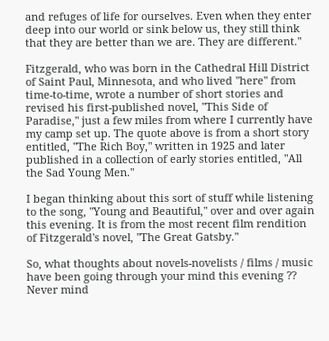and refuges of life for ourselves. Even when they enter deep into our world or sink below us, they still think that they are better than we are. They are different."

Fitzgerald, who was born in the Cathedral Hill District of Saint Paul, Minnesota, and who lived "here" from time-to-time, wrote a number of short stories and revised his first-published novel, "This Side of Paradise," just a few miles from where I currently have my camp set up. The quote above is from a short story entitled, "The Rich Boy," written in 1925 and later published in a collection of early stories entitled, "All the Sad Young Men."

I began thinking about this sort of stuff while listening to the song, "Young and Beautiful," over and over again this evening. It is from the most recent film rendition of Fitzgerald's novel, "The Great Gatsby."

So, what thoughts about novels-novelists / films / music have been going through your mind this evening ?? Never mind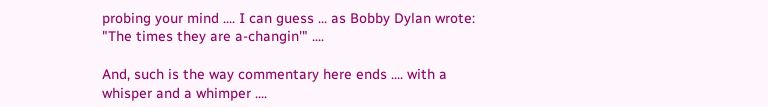probing your mind .... I can guess ... as Bobby Dylan wrote: "The times they are a-changin'" ....

And, such is the way commentary here ends .... with a whisper and a whimper ....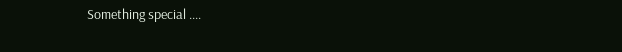Something special ....